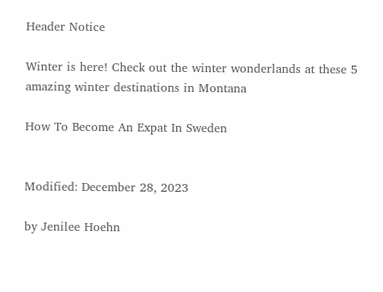Header Notice

Winter is here! Check out the winter wonderlands at these 5 amazing winter destinations in Montana

How To Become An Expat In Sweden


Modified: December 28, 2023

by Jenilee Hoehn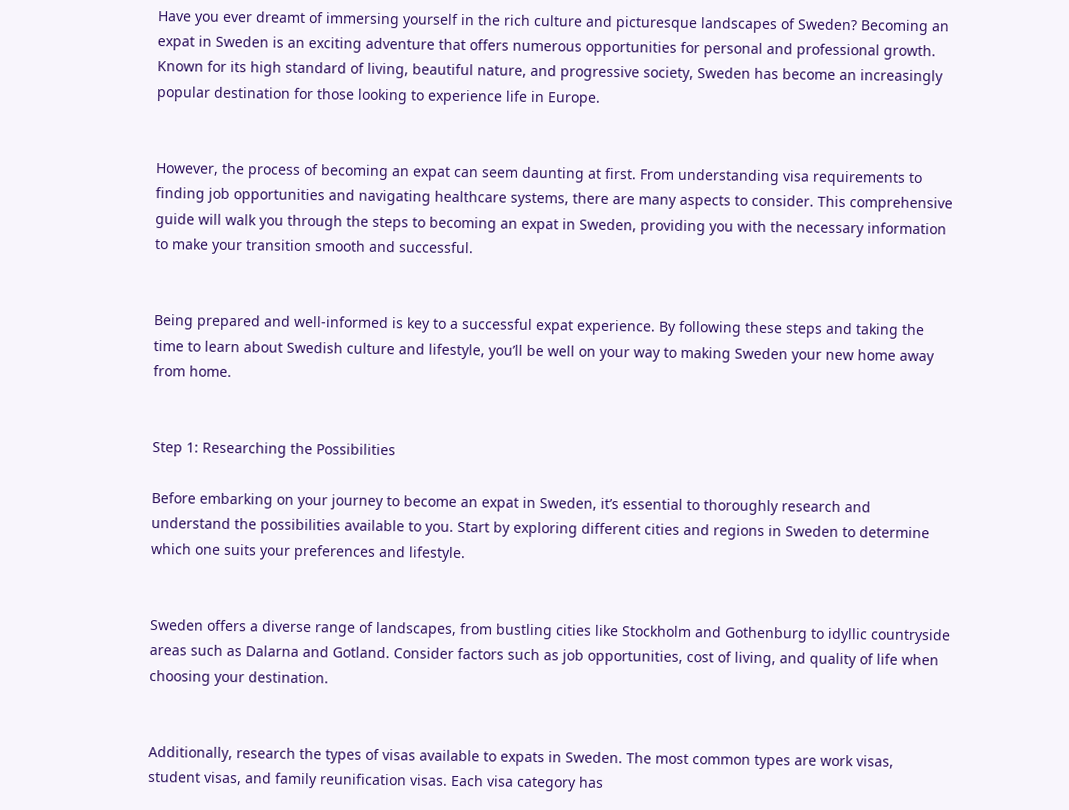Have you ever dreamt of immersing yourself in the rich culture and picturesque landscapes of Sweden? Becoming an expat in Sweden is an exciting adventure that offers numerous opportunities for personal and professional growth. Known for its high standard of living, beautiful nature, and progressive society, Sweden has become an increasingly popular destination for those looking to experience life in Europe.


However, the process of becoming an expat can seem daunting at first. From understanding visa requirements to finding job opportunities and navigating healthcare systems, there are many aspects to consider. This comprehensive guide will walk you through the steps to becoming an expat in Sweden, providing you with the necessary information to make your transition smooth and successful.


Being prepared and well-informed is key to a successful expat experience. By following these steps and taking the time to learn about Swedish culture and lifestyle, you’ll be well on your way to making Sweden your new home away from home.


Step 1: Researching the Possibilities

Before embarking on your journey to become an expat in Sweden, it’s essential to thoroughly research and understand the possibilities available to you. Start by exploring different cities and regions in Sweden to determine which one suits your preferences and lifestyle.


Sweden offers a diverse range of landscapes, from bustling cities like Stockholm and Gothenburg to idyllic countryside areas such as Dalarna and Gotland. Consider factors such as job opportunities, cost of living, and quality of life when choosing your destination.


Additionally, research the types of visas available to expats in Sweden. The most common types are work visas, student visas, and family reunification visas. Each visa category has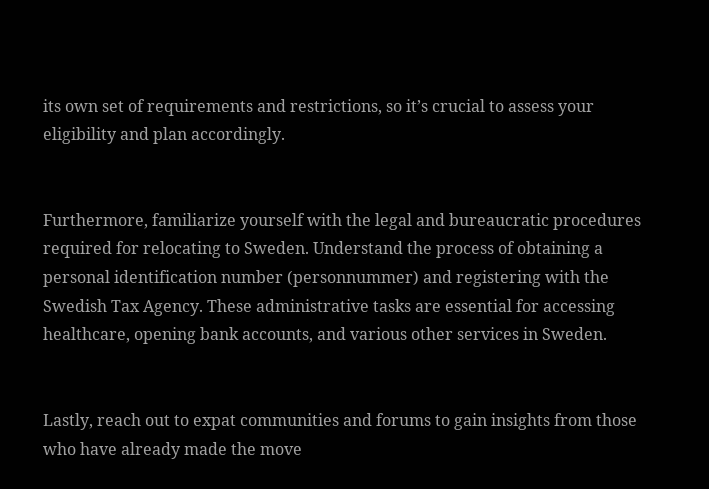its own set of requirements and restrictions, so it’s crucial to assess your eligibility and plan accordingly.


Furthermore, familiarize yourself with the legal and bureaucratic procedures required for relocating to Sweden. Understand the process of obtaining a personal identification number (personnummer) and registering with the Swedish Tax Agency. These administrative tasks are essential for accessing healthcare, opening bank accounts, and various other services in Sweden.


Lastly, reach out to expat communities and forums to gain insights from those who have already made the move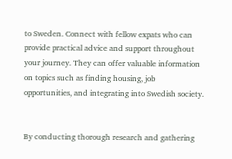to Sweden. Connect with fellow expats who can provide practical advice and support throughout your journey. They can offer valuable information on topics such as finding housing, job opportunities, and integrating into Swedish society.


By conducting thorough research and gathering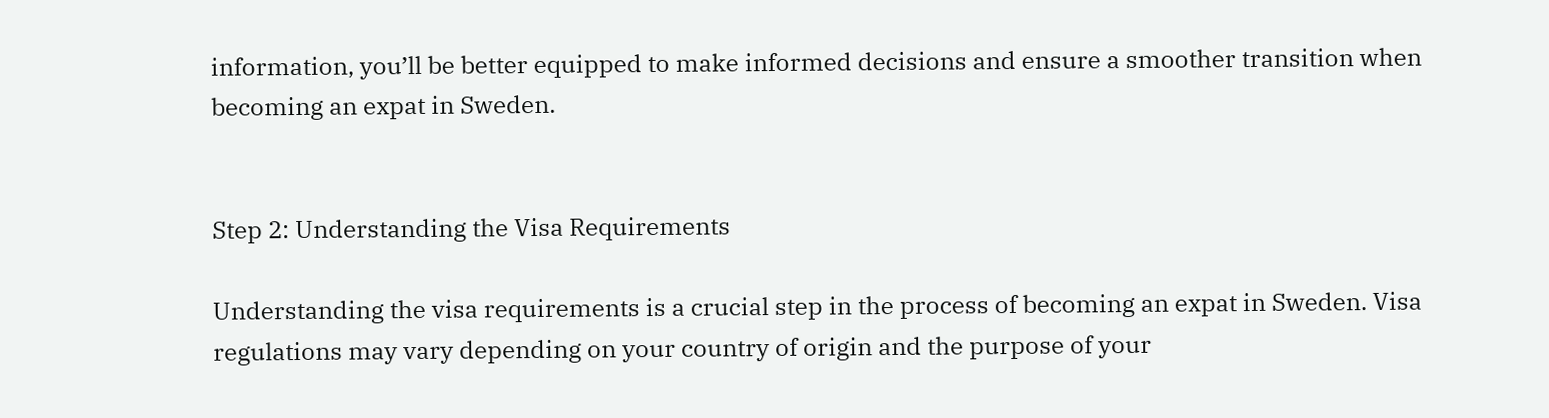information, you’ll be better equipped to make informed decisions and ensure a smoother transition when becoming an expat in Sweden.


Step 2: Understanding the Visa Requirements

Understanding the visa requirements is a crucial step in the process of becoming an expat in Sweden. Visa regulations may vary depending on your country of origin and the purpose of your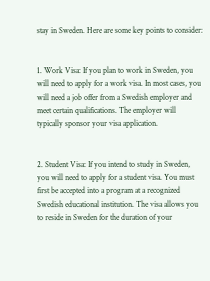stay in Sweden. Here are some key points to consider:


1. Work Visa: If you plan to work in Sweden, you will need to apply for a work visa. In most cases, you will need a job offer from a Swedish employer and meet certain qualifications. The employer will typically sponsor your visa application.


2. Student Visa: If you intend to study in Sweden, you will need to apply for a student visa. You must first be accepted into a program at a recognized Swedish educational institution. The visa allows you to reside in Sweden for the duration of your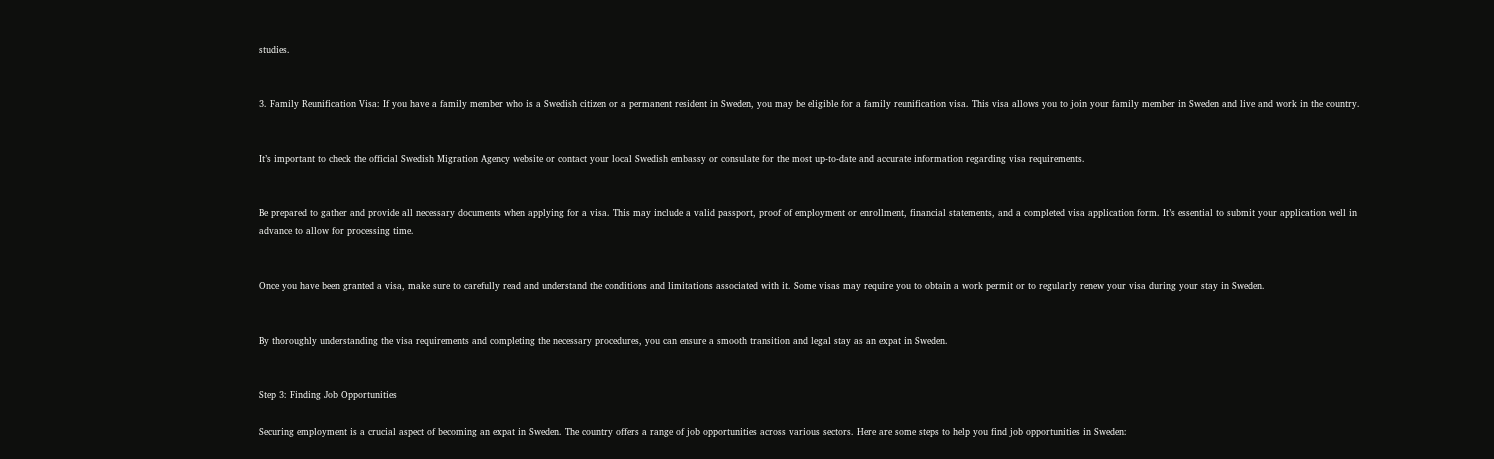studies.


3. Family Reunification Visa: If you have a family member who is a Swedish citizen or a permanent resident in Sweden, you may be eligible for a family reunification visa. This visa allows you to join your family member in Sweden and live and work in the country.


It’s important to check the official Swedish Migration Agency website or contact your local Swedish embassy or consulate for the most up-to-date and accurate information regarding visa requirements.


Be prepared to gather and provide all necessary documents when applying for a visa. This may include a valid passport, proof of employment or enrollment, financial statements, and a completed visa application form. It’s essential to submit your application well in advance to allow for processing time.


Once you have been granted a visa, make sure to carefully read and understand the conditions and limitations associated with it. Some visas may require you to obtain a work permit or to regularly renew your visa during your stay in Sweden.


By thoroughly understanding the visa requirements and completing the necessary procedures, you can ensure a smooth transition and legal stay as an expat in Sweden.


Step 3: Finding Job Opportunities

Securing employment is a crucial aspect of becoming an expat in Sweden. The country offers a range of job opportunities across various sectors. Here are some steps to help you find job opportunities in Sweden: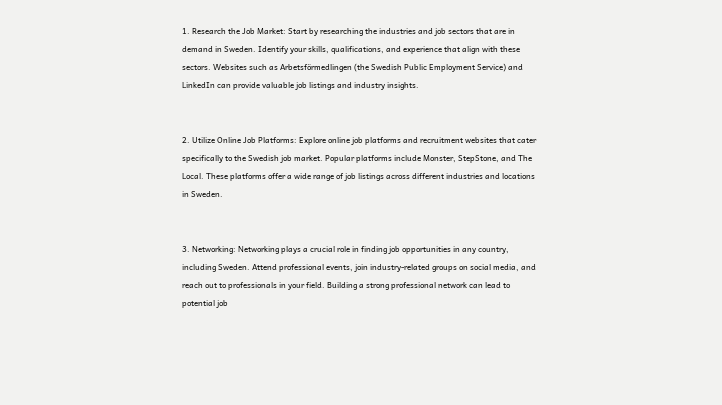1. Research the Job Market: Start by researching the industries and job sectors that are in demand in Sweden. Identify your skills, qualifications, and experience that align with these sectors. Websites such as Arbetsförmedlingen (the Swedish Public Employment Service) and LinkedIn can provide valuable job listings and industry insights.


2. Utilize Online Job Platforms: Explore online job platforms and recruitment websites that cater specifically to the Swedish job market. Popular platforms include Monster, StepStone, and The Local. These platforms offer a wide range of job listings across different industries and locations in Sweden.


3. Networking: Networking plays a crucial role in finding job opportunities in any country, including Sweden. Attend professional events, join industry-related groups on social media, and reach out to professionals in your field. Building a strong professional network can lead to potential job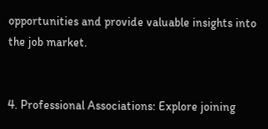opportunities and provide valuable insights into the job market.


4. Professional Associations: Explore joining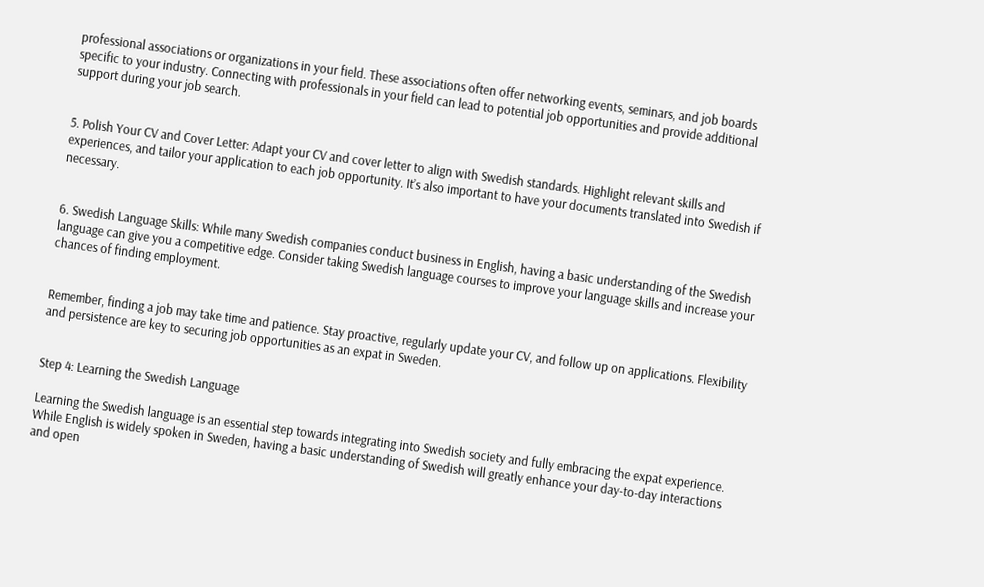professional associations or organizations in your field. These associations often offer networking events, seminars, and job boards specific to your industry. Connecting with professionals in your field can lead to potential job opportunities and provide additional support during your job search.


5. Polish Your CV and Cover Letter: Adapt your CV and cover letter to align with Swedish standards. Highlight relevant skills and experiences, and tailor your application to each job opportunity. It’s also important to have your documents translated into Swedish if necessary.


6. Swedish Language Skills: While many Swedish companies conduct business in English, having a basic understanding of the Swedish language can give you a competitive edge. Consider taking Swedish language courses to improve your language skills and increase your chances of finding employment.


Remember, finding a job may take time and patience. Stay proactive, regularly update your CV, and follow up on applications. Flexibility and persistence are key to securing job opportunities as an expat in Sweden.


Step 4: Learning the Swedish Language

Learning the Swedish language is an essential step towards integrating into Swedish society and fully embracing the expat experience. While English is widely spoken in Sweden, having a basic understanding of Swedish will greatly enhance your day-to-day interactions and open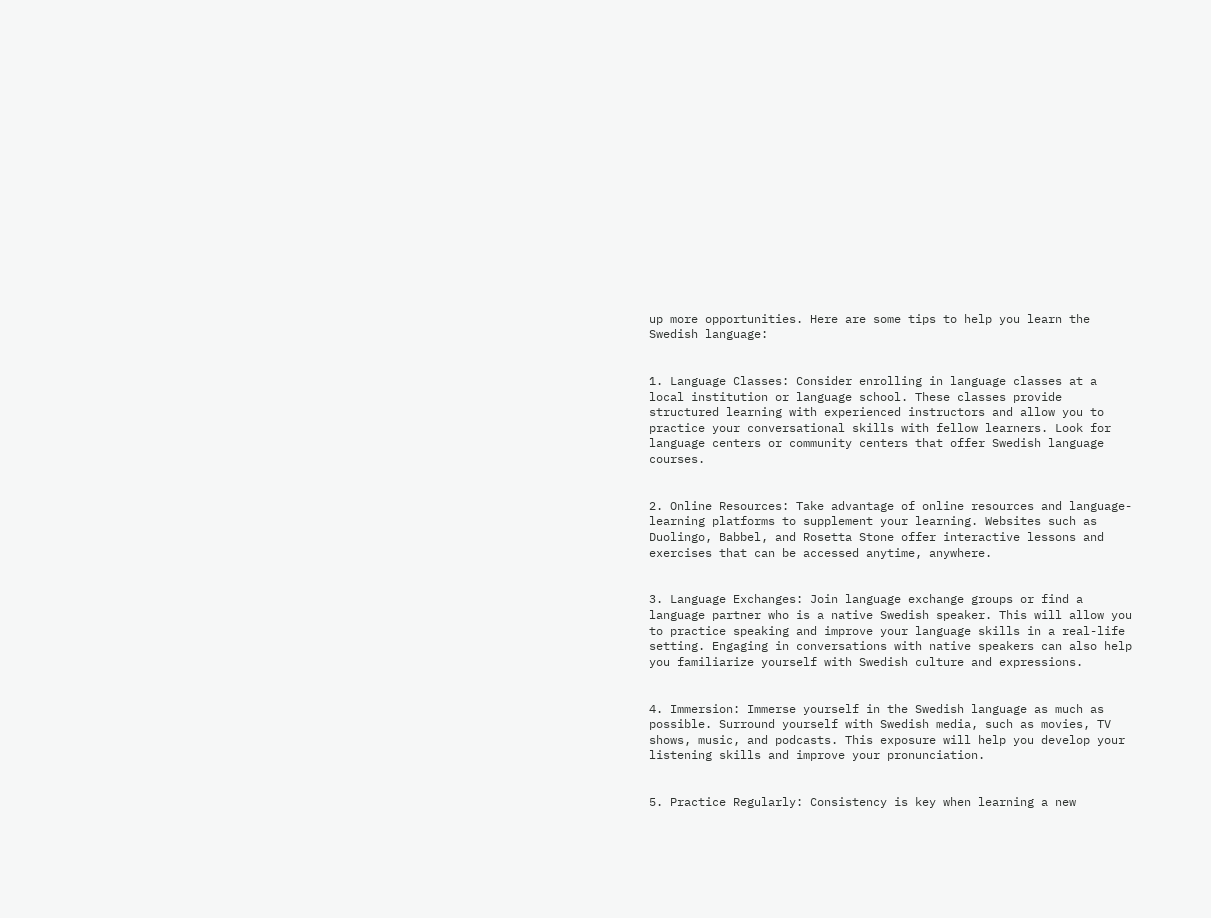up more opportunities. Here are some tips to help you learn the Swedish language:


1. Language Classes: Consider enrolling in language classes at a local institution or language school. These classes provide structured learning with experienced instructors and allow you to practice your conversational skills with fellow learners. Look for language centers or community centers that offer Swedish language courses.


2. Online Resources: Take advantage of online resources and language-learning platforms to supplement your learning. Websites such as Duolingo, Babbel, and Rosetta Stone offer interactive lessons and exercises that can be accessed anytime, anywhere.


3. Language Exchanges: Join language exchange groups or find a language partner who is a native Swedish speaker. This will allow you to practice speaking and improve your language skills in a real-life setting. Engaging in conversations with native speakers can also help you familiarize yourself with Swedish culture and expressions.


4. Immersion: Immerse yourself in the Swedish language as much as possible. Surround yourself with Swedish media, such as movies, TV shows, music, and podcasts. This exposure will help you develop your listening skills and improve your pronunciation.


5. Practice Regularly: Consistency is key when learning a new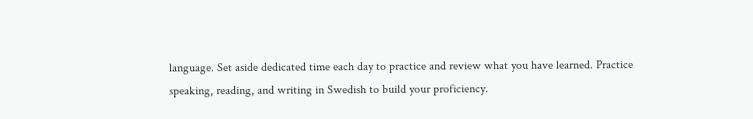language. Set aside dedicated time each day to practice and review what you have learned. Practice speaking, reading, and writing in Swedish to build your proficiency.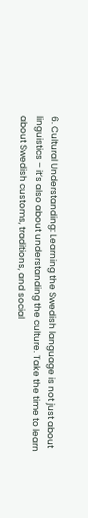6. Cultural Understanding: Learning the Swedish language is not just about linguistics – it’s also about understanding the culture. Take the time to learn about Swedish customs, traditions, and social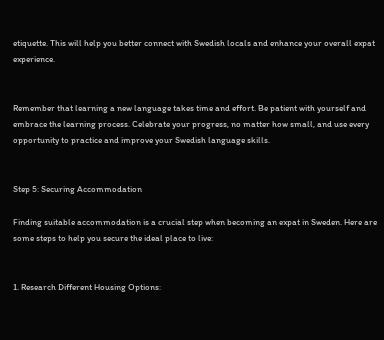etiquette. This will help you better connect with Swedish locals and enhance your overall expat experience.


Remember that learning a new language takes time and effort. Be patient with yourself and embrace the learning process. Celebrate your progress, no matter how small, and use every opportunity to practice and improve your Swedish language skills.


Step 5: Securing Accommodation

Finding suitable accommodation is a crucial step when becoming an expat in Sweden. Here are some steps to help you secure the ideal place to live:


1. Research Different Housing Options: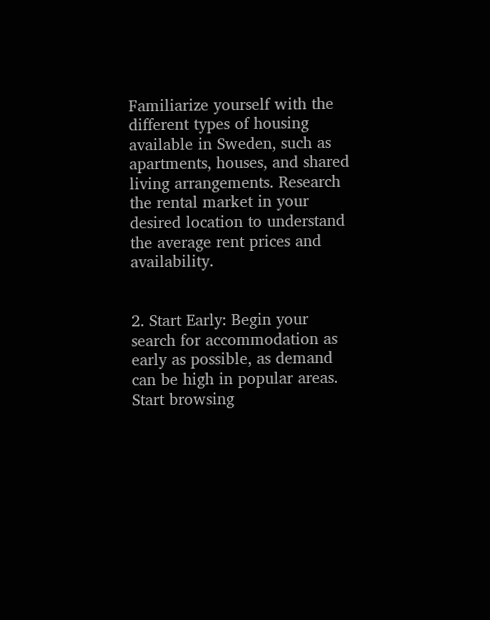Familiarize yourself with the different types of housing available in Sweden, such as apartments, houses, and shared living arrangements. Research the rental market in your desired location to understand the average rent prices and availability.


2. Start Early: Begin your search for accommodation as early as possible, as demand can be high in popular areas. Start browsing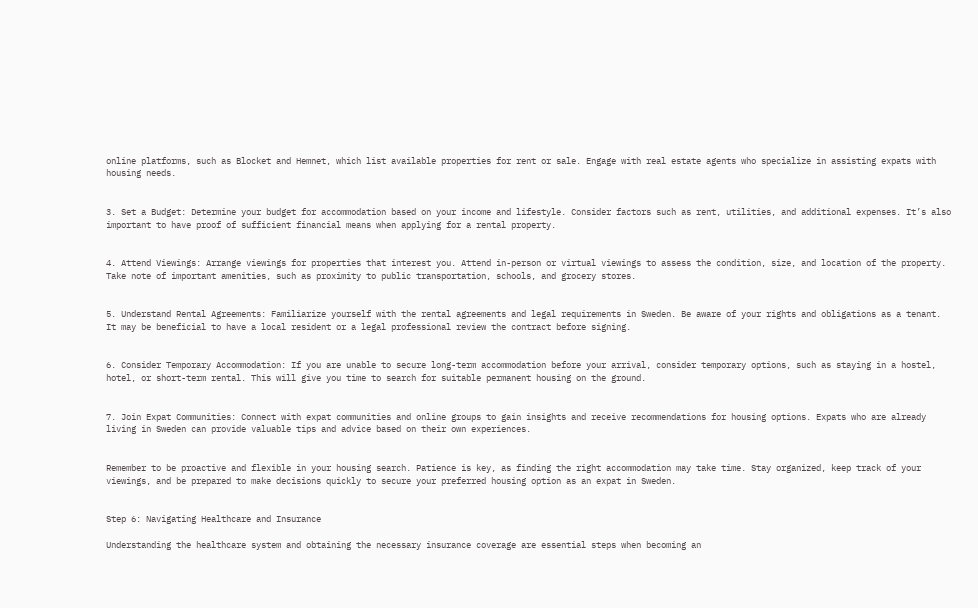online platforms, such as Blocket and Hemnet, which list available properties for rent or sale. Engage with real estate agents who specialize in assisting expats with housing needs.


3. Set a Budget: Determine your budget for accommodation based on your income and lifestyle. Consider factors such as rent, utilities, and additional expenses. It’s also important to have proof of sufficient financial means when applying for a rental property.


4. Attend Viewings: Arrange viewings for properties that interest you. Attend in-person or virtual viewings to assess the condition, size, and location of the property. Take note of important amenities, such as proximity to public transportation, schools, and grocery stores.


5. Understand Rental Agreements: Familiarize yourself with the rental agreements and legal requirements in Sweden. Be aware of your rights and obligations as a tenant. It may be beneficial to have a local resident or a legal professional review the contract before signing.


6. Consider Temporary Accommodation: If you are unable to secure long-term accommodation before your arrival, consider temporary options, such as staying in a hostel, hotel, or short-term rental. This will give you time to search for suitable permanent housing on the ground.


7. Join Expat Communities: Connect with expat communities and online groups to gain insights and receive recommendations for housing options. Expats who are already living in Sweden can provide valuable tips and advice based on their own experiences.


Remember to be proactive and flexible in your housing search. Patience is key, as finding the right accommodation may take time. Stay organized, keep track of your viewings, and be prepared to make decisions quickly to secure your preferred housing option as an expat in Sweden.


Step 6: Navigating Healthcare and Insurance

Understanding the healthcare system and obtaining the necessary insurance coverage are essential steps when becoming an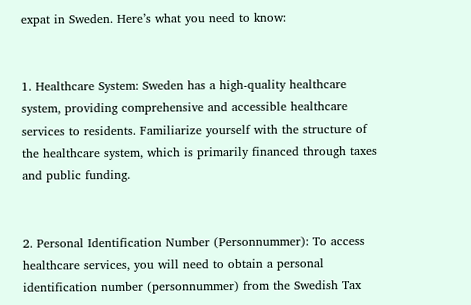expat in Sweden. Here’s what you need to know:


1. Healthcare System: Sweden has a high-quality healthcare system, providing comprehensive and accessible healthcare services to residents. Familiarize yourself with the structure of the healthcare system, which is primarily financed through taxes and public funding.


2. Personal Identification Number (Personnummer): To access healthcare services, you will need to obtain a personal identification number (personnummer) from the Swedish Tax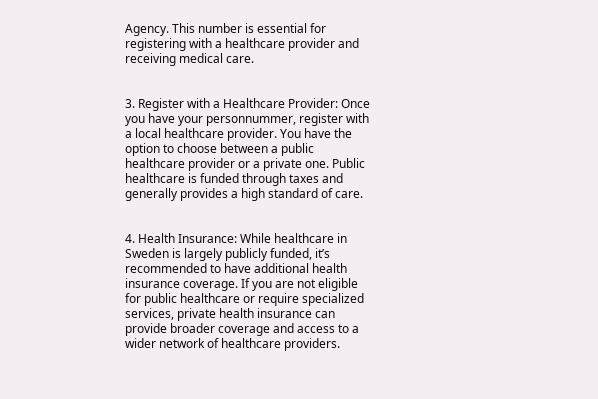Agency. This number is essential for registering with a healthcare provider and receiving medical care.


3. Register with a Healthcare Provider: Once you have your personnummer, register with a local healthcare provider. You have the option to choose between a public healthcare provider or a private one. Public healthcare is funded through taxes and generally provides a high standard of care.


4. Health Insurance: While healthcare in Sweden is largely publicly funded, it’s recommended to have additional health insurance coverage. If you are not eligible for public healthcare or require specialized services, private health insurance can provide broader coverage and access to a wider network of healthcare providers.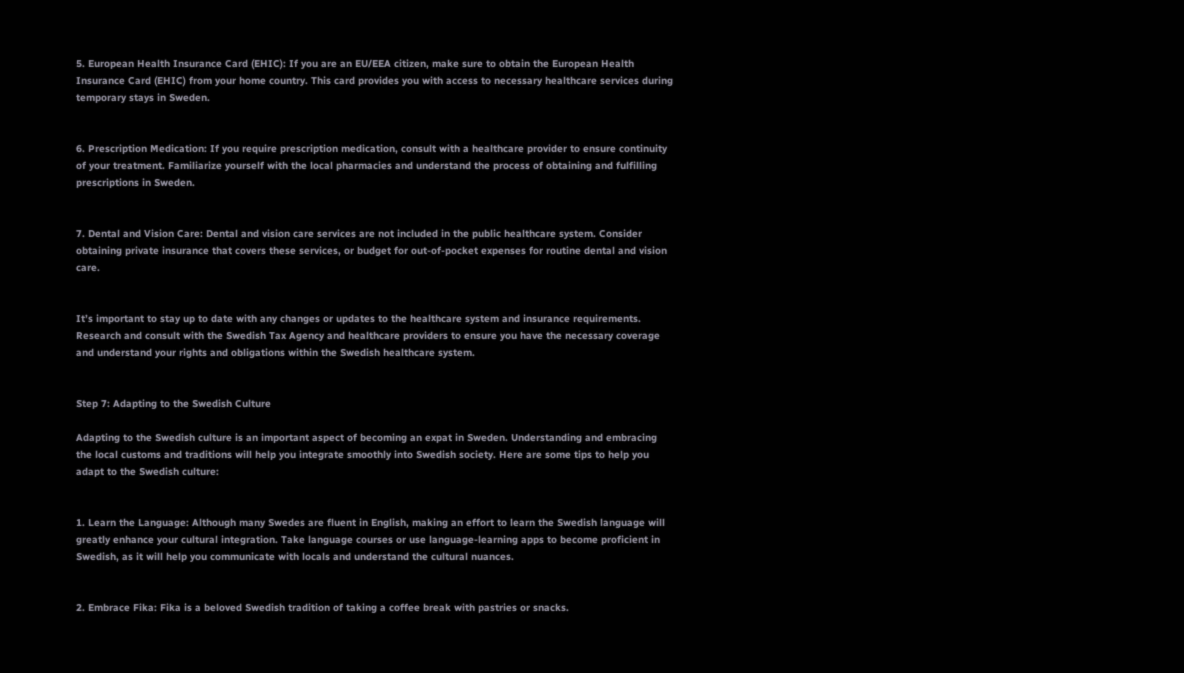5. European Health Insurance Card (EHIC): If you are an EU/EEA citizen, make sure to obtain the European Health Insurance Card (EHIC) from your home country. This card provides you with access to necessary healthcare services during temporary stays in Sweden.


6. Prescription Medication: If you require prescription medication, consult with a healthcare provider to ensure continuity of your treatment. Familiarize yourself with the local pharmacies and understand the process of obtaining and fulfilling prescriptions in Sweden.


7. Dental and Vision Care: Dental and vision care services are not included in the public healthcare system. Consider obtaining private insurance that covers these services, or budget for out-of-pocket expenses for routine dental and vision care.


It’s important to stay up to date with any changes or updates to the healthcare system and insurance requirements. Research and consult with the Swedish Tax Agency and healthcare providers to ensure you have the necessary coverage and understand your rights and obligations within the Swedish healthcare system.


Step 7: Adapting to the Swedish Culture

Adapting to the Swedish culture is an important aspect of becoming an expat in Sweden. Understanding and embracing the local customs and traditions will help you integrate smoothly into Swedish society. Here are some tips to help you adapt to the Swedish culture:


1. Learn the Language: Although many Swedes are fluent in English, making an effort to learn the Swedish language will greatly enhance your cultural integration. Take language courses or use language-learning apps to become proficient in Swedish, as it will help you communicate with locals and understand the cultural nuances.


2. Embrace Fika: Fika is a beloved Swedish tradition of taking a coffee break with pastries or snacks.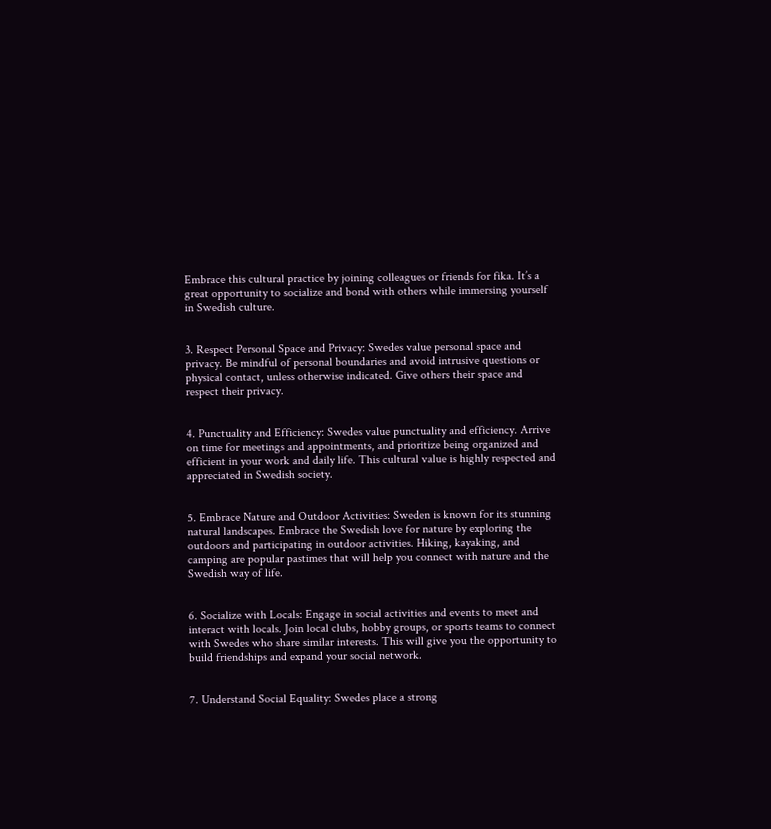Embrace this cultural practice by joining colleagues or friends for fika. It’s a great opportunity to socialize and bond with others while immersing yourself in Swedish culture.


3. Respect Personal Space and Privacy: Swedes value personal space and privacy. Be mindful of personal boundaries and avoid intrusive questions or physical contact, unless otherwise indicated. Give others their space and respect their privacy.


4. Punctuality and Efficiency: Swedes value punctuality and efficiency. Arrive on time for meetings and appointments, and prioritize being organized and efficient in your work and daily life. This cultural value is highly respected and appreciated in Swedish society.


5. Embrace Nature and Outdoor Activities: Sweden is known for its stunning natural landscapes. Embrace the Swedish love for nature by exploring the outdoors and participating in outdoor activities. Hiking, kayaking, and camping are popular pastimes that will help you connect with nature and the Swedish way of life.


6. Socialize with Locals: Engage in social activities and events to meet and interact with locals. Join local clubs, hobby groups, or sports teams to connect with Swedes who share similar interests. This will give you the opportunity to build friendships and expand your social network.


7. Understand Social Equality: Swedes place a strong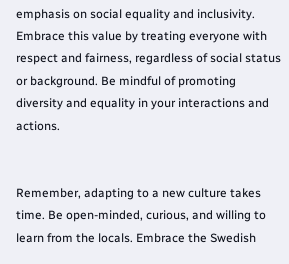emphasis on social equality and inclusivity. Embrace this value by treating everyone with respect and fairness, regardless of social status or background. Be mindful of promoting diversity and equality in your interactions and actions.


Remember, adapting to a new culture takes time. Be open-minded, curious, and willing to learn from the locals. Embrace the Swedish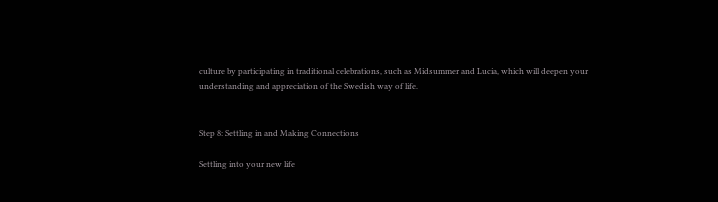culture by participating in traditional celebrations, such as Midsummer and Lucia, which will deepen your understanding and appreciation of the Swedish way of life.


Step 8: Settling in and Making Connections

Settling into your new life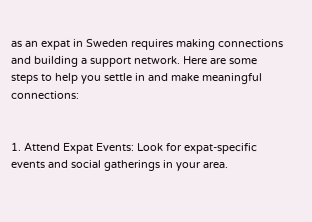as an expat in Sweden requires making connections and building a support network. Here are some steps to help you settle in and make meaningful connections:


1. Attend Expat Events: Look for expat-specific events and social gatherings in your area.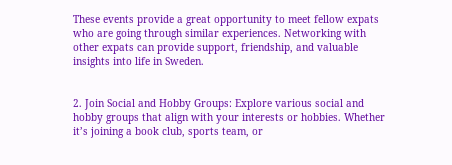These events provide a great opportunity to meet fellow expats who are going through similar experiences. Networking with other expats can provide support, friendship, and valuable insights into life in Sweden.


2. Join Social and Hobby Groups: Explore various social and hobby groups that align with your interests or hobbies. Whether it’s joining a book club, sports team, or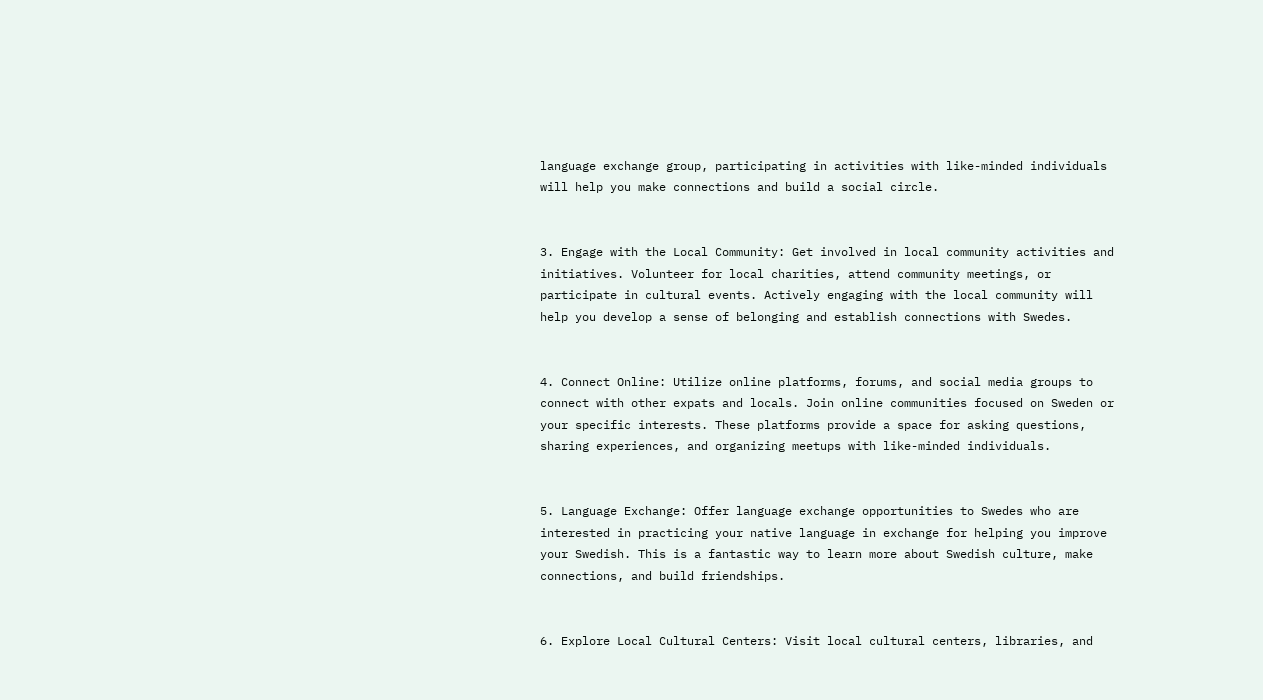language exchange group, participating in activities with like-minded individuals will help you make connections and build a social circle.


3. Engage with the Local Community: Get involved in local community activities and initiatives. Volunteer for local charities, attend community meetings, or participate in cultural events. Actively engaging with the local community will help you develop a sense of belonging and establish connections with Swedes.


4. Connect Online: Utilize online platforms, forums, and social media groups to connect with other expats and locals. Join online communities focused on Sweden or your specific interests. These platforms provide a space for asking questions, sharing experiences, and organizing meetups with like-minded individuals.


5. Language Exchange: Offer language exchange opportunities to Swedes who are interested in practicing your native language in exchange for helping you improve your Swedish. This is a fantastic way to learn more about Swedish culture, make connections, and build friendships.


6. Explore Local Cultural Centers: Visit local cultural centers, libraries, and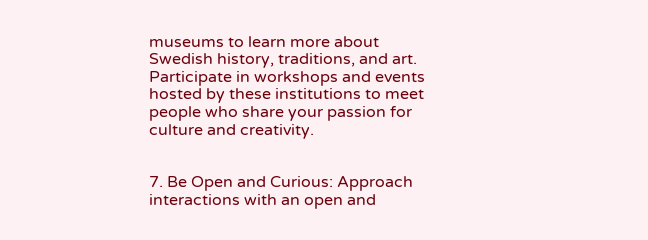museums to learn more about Swedish history, traditions, and art. Participate in workshops and events hosted by these institutions to meet people who share your passion for culture and creativity.


7. Be Open and Curious: Approach interactions with an open and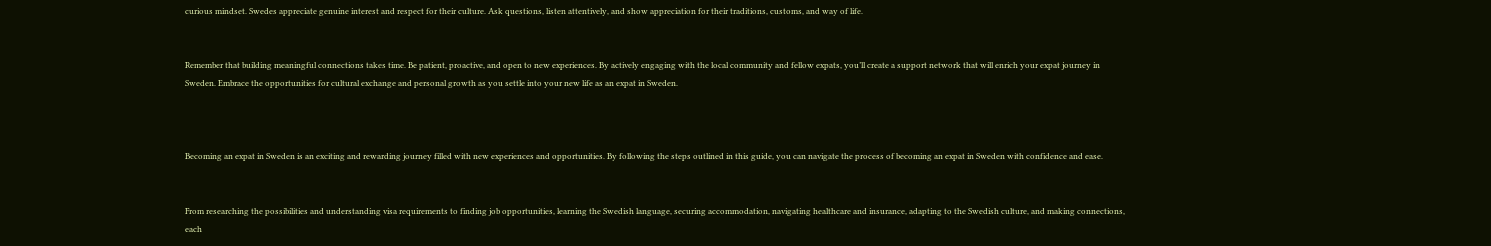curious mindset. Swedes appreciate genuine interest and respect for their culture. Ask questions, listen attentively, and show appreciation for their traditions, customs, and way of life.


Remember that building meaningful connections takes time. Be patient, proactive, and open to new experiences. By actively engaging with the local community and fellow expats, you’ll create a support network that will enrich your expat journey in Sweden. Embrace the opportunities for cultural exchange and personal growth as you settle into your new life as an expat in Sweden.



Becoming an expat in Sweden is an exciting and rewarding journey filled with new experiences and opportunities. By following the steps outlined in this guide, you can navigate the process of becoming an expat in Sweden with confidence and ease.


From researching the possibilities and understanding visa requirements to finding job opportunities, learning the Swedish language, securing accommodation, navigating healthcare and insurance, adapting to the Swedish culture, and making connections, each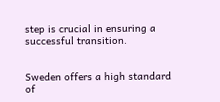step is crucial in ensuring a successful transition.


Sweden offers a high standard of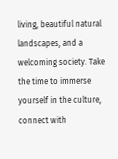living, beautiful natural landscapes, and a welcoming society. Take the time to immerse yourself in the culture, connect with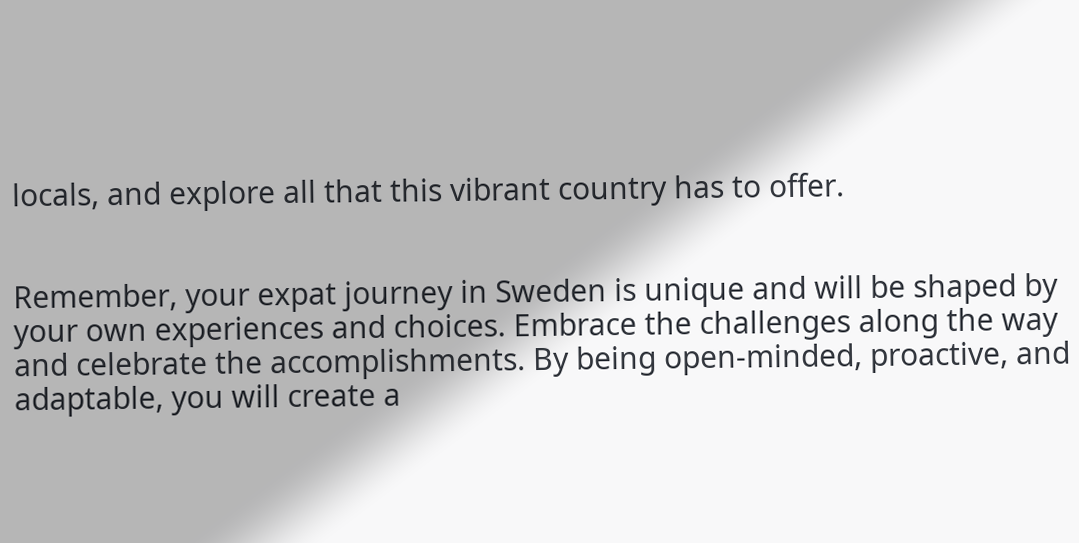locals, and explore all that this vibrant country has to offer.


Remember, your expat journey in Sweden is unique and will be shaped by your own experiences and choices. Embrace the challenges along the way and celebrate the accomplishments. By being open-minded, proactive, and adaptable, you will create a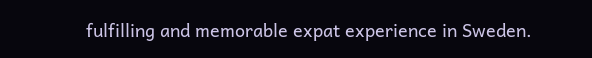fulfilling and memorable expat experience in Sweden.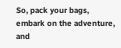So, pack your bags, embark on the adventure, and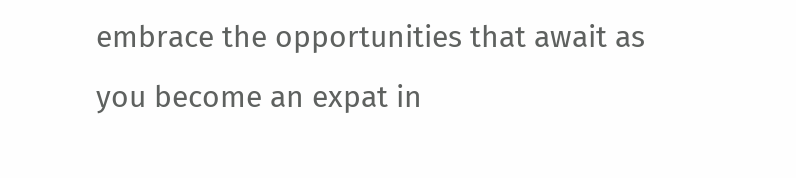embrace the opportunities that await as you become an expat in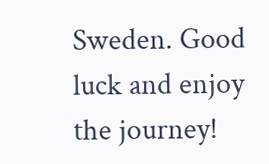Sweden. Good luck and enjoy the journey!